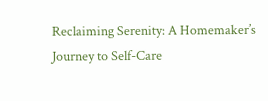Reclaiming Serenity: A Homemaker’s Journey to Self-Care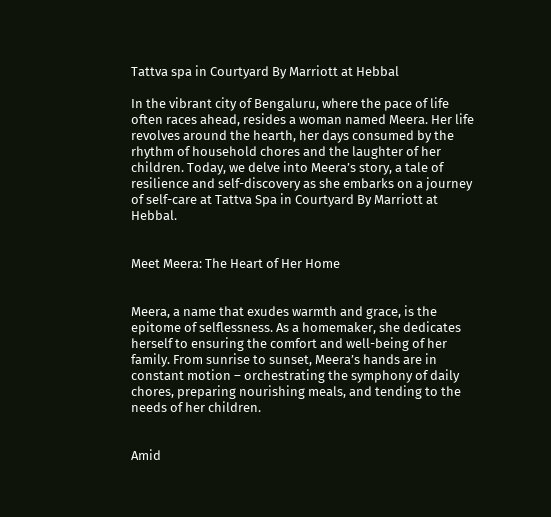Tattva spa in Courtyard By Marriott at Hebbal

In the vibrant city of Bengaluru, where the pace of life often races ahead, resides a woman named Meera. Her life revolves around the hearth, her days consumed by the rhythm of household chores and the laughter of her children. Today, we delve into Meera’s story, a tale of resilience and self-discovery as she embarks on a journey of self-care at Tattva Spa in Courtyard By Marriott at Hebbal.


Meet Meera: The Heart of Her Home


Meera, a name that exudes warmth and grace, is the epitome of selflessness. As a homemaker, she dedicates herself to ensuring the comfort and well-being of her family. From sunrise to sunset, Meera’s hands are in constant motion – orchestrating the symphony of daily chores, preparing nourishing meals, and tending to the needs of her children.


Amid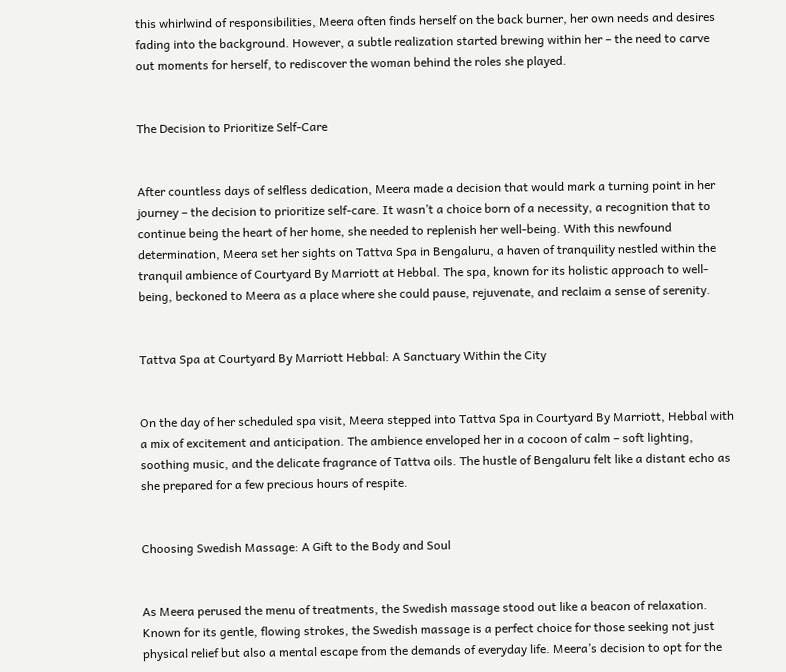this whirlwind of responsibilities, Meera often finds herself on the back burner, her own needs and desires fading into the background. However, a subtle realization started brewing within her – the need to carve out moments for herself, to rediscover the woman behind the roles she played.


The Decision to Prioritize Self-Care


After countless days of selfless dedication, Meera made a decision that would mark a turning point in her journey – the decision to prioritize self-care. It wasn’t a choice born of a necessity, a recognition that to continue being the heart of her home, she needed to replenish her well-being. With this newfound determination, Meera set her sights on Tattva Spa in Bengaluru, a haven of tranquility nestled within the tranquil ambience of Courtyard By Marriott at Hebbal. The spa, known for its holistic approach to well-being, beckoned to Meera as a place where she could pause, rejuvenate, and reclaim a sense of serenity.


Tattva Spa at Courtyard By Marriott Hebbal: A Sanctuary Within the City


On the day of her scheduled spa visit, Meera stepped into Tattva Spa in Courtyard By Marriott, Hebbal with a mix of excitement and anticipation. The ambience enveloped her in a cocoon of calm – soft lighting, soothing music, and the delicate fragrance of Tattva oils. The hustle of Bengaluru felt like a distant echo as she prepared for a few precious hours of respite.


Choosing Swedish Massage: A Gift to the Body and Soul


As Meera perused the menu of treatments, the Swedish massage stood out like a beacon of relaxation. Known for its gentle, flowing strokes, the Swedish massage is a perfect choice for those seeking not just physical relief but also a mental escape from the demands of everyday life. Meera’s decision to opt for the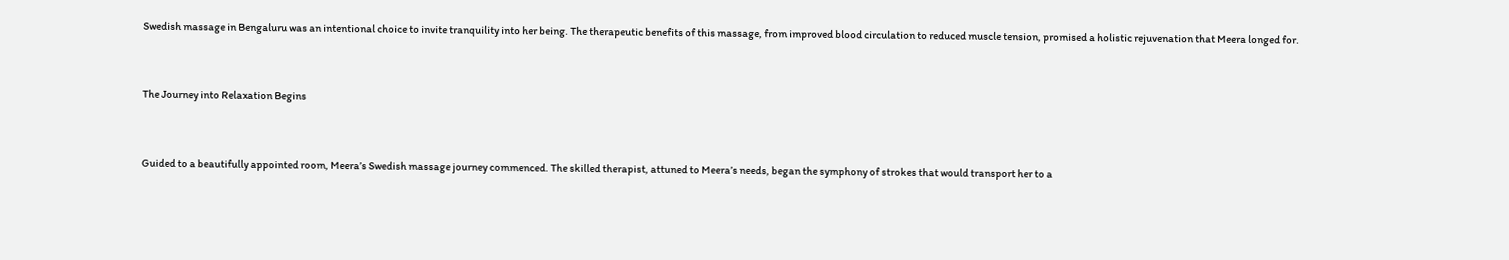Swedish massage in Bengaluru was an intentional choice to invite tranquility into her being. The therapeutic benefits of this massage, from improved blood circulation to reduced muscle tension, promised a holistic rejuvenation that Meera longed for.


The Journey into Relaxation Begins


Guided to a beautifully appointed room, Meera’s Swedish massage journey commenced. The skilled therapist, attuned to Meera’s needs, began the symphony of strokes that would transport her to a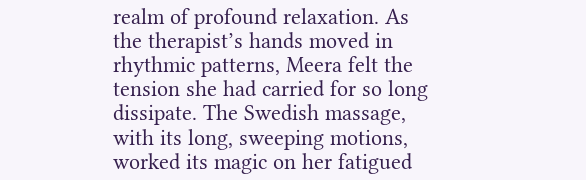realm of profound relaxation. As the therapist’s hands moved in rhythmic patterns, Meera felt the tension she had carried for so long dissipate. The Swedish massage, with its long, sweeping motions, worked its magic on her fatigued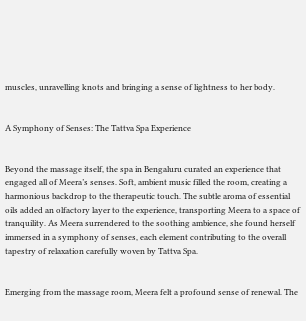muscles, unravelling knots and bringing a sense of lightness to her body.


A Symphony of Senses: The Tattva Spa Experience


Beyond the massage itself, the spa in Bengaluru curated an experience that engaged all of Meera’s senses. Soft, ambient music filled the room, creating a harmonious backdrop to the therapeutic touch. The subtle aroma of essential oils added an olfactory layer to the experience, transporting Meera to a space of tranquility. As Meera surrendered to the soothing ambience, she found herself immersed in a symphony of senses, each element contributing to the overall tapestry of relaxation carefully woven by Tattva Spa.


Emerging from the massage room, Meera felt a profound sense of renewal. The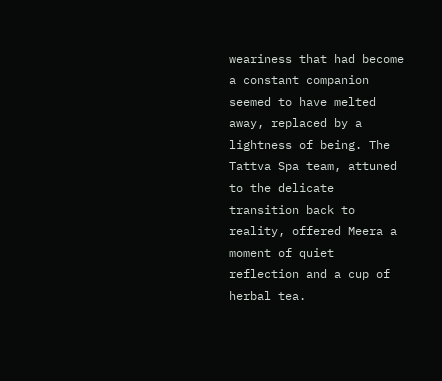weariness that had become a constant companion seemed to have melted away, replaced by a lightness of being. The Tattva Spa team, attuned to the delicate transition back to reality, offered Meera a moment of quiet reflection and a cup of herbal tea.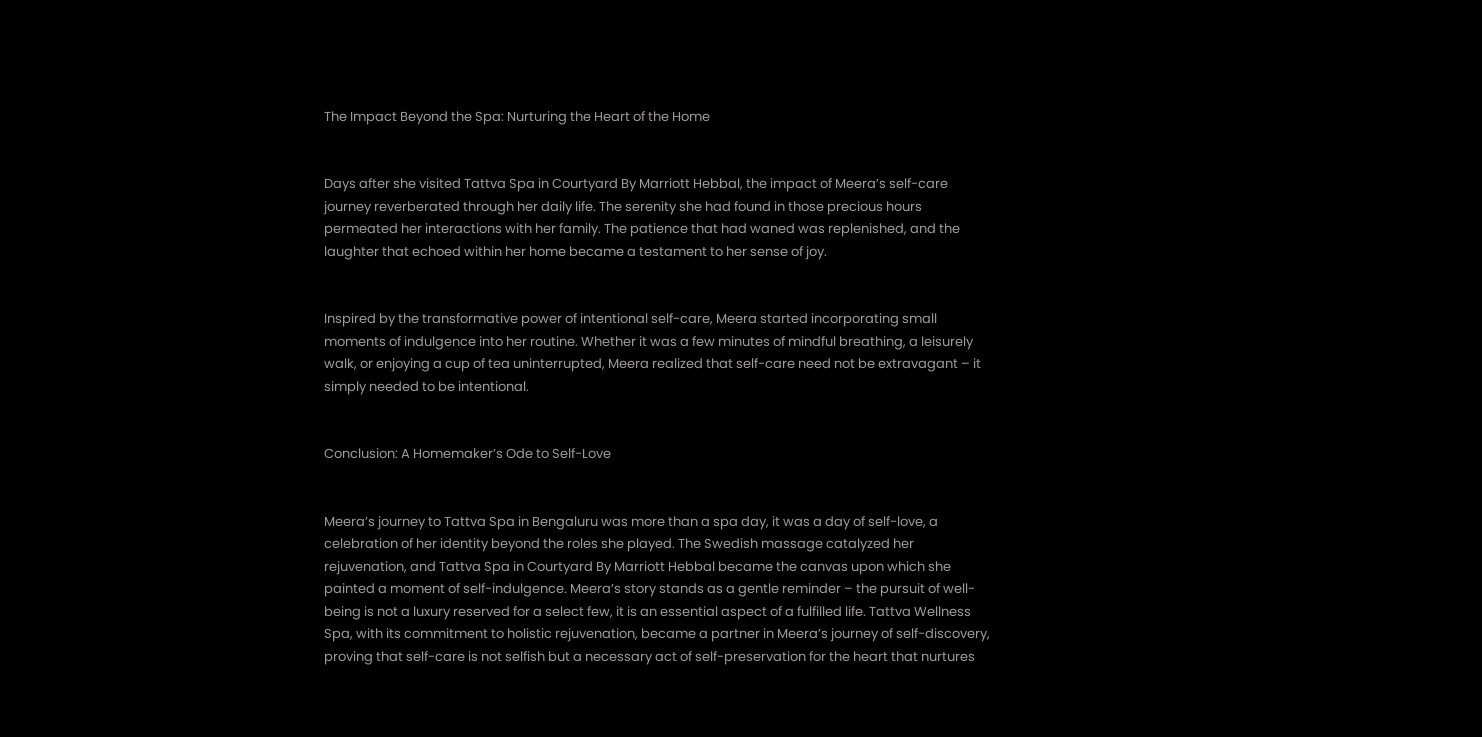The Impact Beyond the Spa: Nurturing the Heart of the Home


Days after she visited Tattva Spa in Courtyard By Marriott Hebbal, the impact of Meera’s self-care journey reverberated through her daily life. The serenity she had found in those precious hours permeated her interactions with her family. The patience that had waned was replenished, and the laughter that echoed within her home became a testament to her sense of joy.


Inspired by the transformative power of intentional self-care, Meera started incorporating small moments of indulgence into her routine. Whether it was a few minutes of mindful breathing, a leisurely walk, or enjoying a cup of tea uninterrupted, Meera realized that self-care need not be extravagant – it simply needed to be intentional.


Conclusion: A Homemaker’s Ode to Self-Love


Meera’s journey to Tattva Spa in Bengaluru was more than a spa day, it was a day of self-love, a celebration of her identity beyond the roles she played. The Swedish massage catalyzed her rejuvenation, and Tattva Spa in Courtyard By Marriott Hebbal became the canvas upon which she painted a moment of self-indulgence. Meera’s story stands as a gentle reminder – the pursuit of well-being is not a luxury reserved for a select few, it is an essential aspect of a fulfilled life. Tattva Wellness Spa, with its commitment to holistic rejuvenation, became a partner in Meera’s journey of self-discovery, proving that self-care is not selfish but a necessary act of self-preservation for the heart that nurtures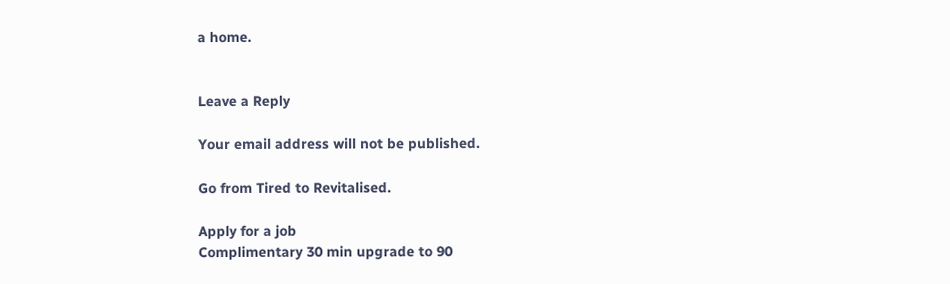a home.


Leave a Reply

Your email address will not be published.

Go from Tired to Revitalised.

Apply for a job
Complimentary 30 min upgrade to 90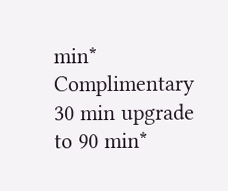min*
Complimentary 30 min upgrade to 90 min*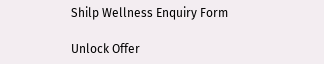Shilp Wellness Enquiry Form

Unlock Offer